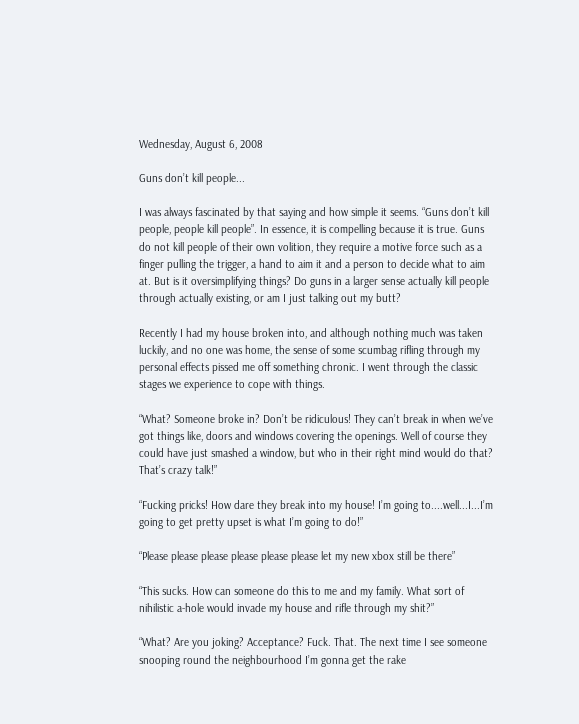Wednesday, August 6, 2008

Guns don’t kill people...

I was always fascinated by that saying and how simple it seems. “Guns don’t kill people, people kill people”. In essence, it is compelling because it is true. Guns do not kill people of their own volition, they require a motive force such as a finger pulling the trigger, a hand to aim it and a person to decide what to aim at. But is it oversimplifying things? Do guns in a larger sense actually kill people through actually existing, or am I just talking out my butt?

Recently I had my house broken into, and although nothing much was taken luckily, and no one was home, the sense of some scumbag rifling through my personal effects pissed me off something chronic. I went through the classic stages we experience to cope with things.

“What? Someone broke in? Don’t be ridiculous! They can’t break in when we’ve got things like, doors and windows covering the openings. Well of course they could have just smashed a window, but who in their right mind would do that? That’s crazy talk!”

“Fucking pricks! How dare they break into my house! I’m going to....well...I...I’m going to get pretty upset is what I’m going to do!”

“Please please please please please please let my new xbox still be there”

“This sucks. How can someone do this to me and my family. What sort of nihilistic a-hole would invade my house and rifle through my shit?”

“What? Are you joking? Acceptance? Fuck. That. The next time I see someone snooping round the neighbourhood I’m gonna get the rake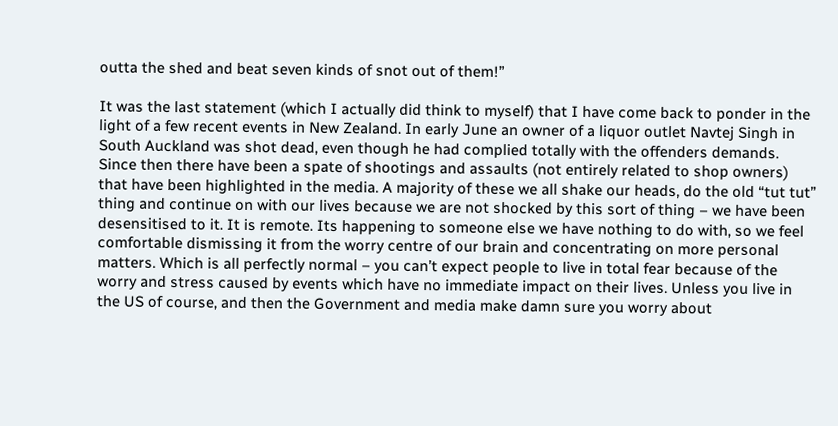outta the shed and beat seven kinds of snot out of them!”

It was the last statement (which I actually did think to myself) that I have come back to ponder in the light of a few recent events in New Zealand. In early June an owner of a liquor outlet Navtej Singh in South Auckland was shot dead, even though he had complied totally with the offenders demands. Since then there have been a spate of shootings and assaults (not entirely related to shop owners) that have been highlighted in the media. A majority of these we all shake our heads, do the old “tut tut” thing and continue on with our lives because we are not shocked by this sort of thing – we have been desensitised to it. It is remote. Its happening to someone else we have nothing to do with, so we feel comfortable dismissing it from the worry centre of our brain and concentrating on more personal matters. Which is all perfectly normal – you can’t expect people to live in total fear because of the worry and stress caused by events which have no immediate impact on their lives. Unless you live in the US of course, and then the Government and media make damn sure you worry about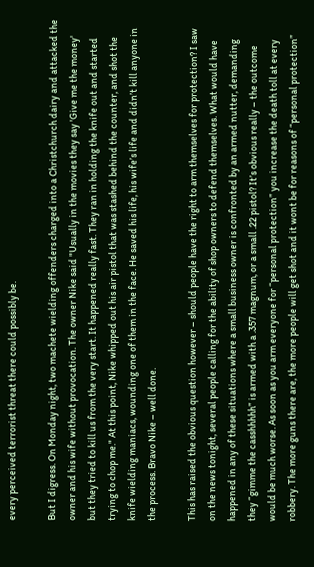every perceived terrorist threat there could possibly be.

But I digress. On Monday night, two machete wielding offenders charged into a Christchurch dairy and attacked the owner and his wife without provocation. The owner Nike said "Usually in the movies they say 'Give me the money' but they tried to kill us from the very start. It happened really fast. They ran in holding the knife out and started trying to chop me." At this point, Nike whipped out his air pistol that was stashed behind the counter, and shot the knife wielding maniacs, wounding one of them in the face. He saved his life, his wife’s life and didn’t kill anyone in the process. Bravo Nike – well done.

This has raised the obvious question however – should people have the right to arm themselves for protection? I saw on the news tonight, several people calling for the ability of shop owners to defend themselves. What would have happened in any of these situations where a small business owner is confronted by an armed nutter, demanding they “gimme the casshhhhh” is armed with a .357 magnum, or a small .22 pistol? It’s obvious really – the outcome would be much worse. As soon as you arm everyone for “personal protection” you increase the death toll at every robbery. The more guns there are, the more people will get shot and it wont be for reasons of “personal protection”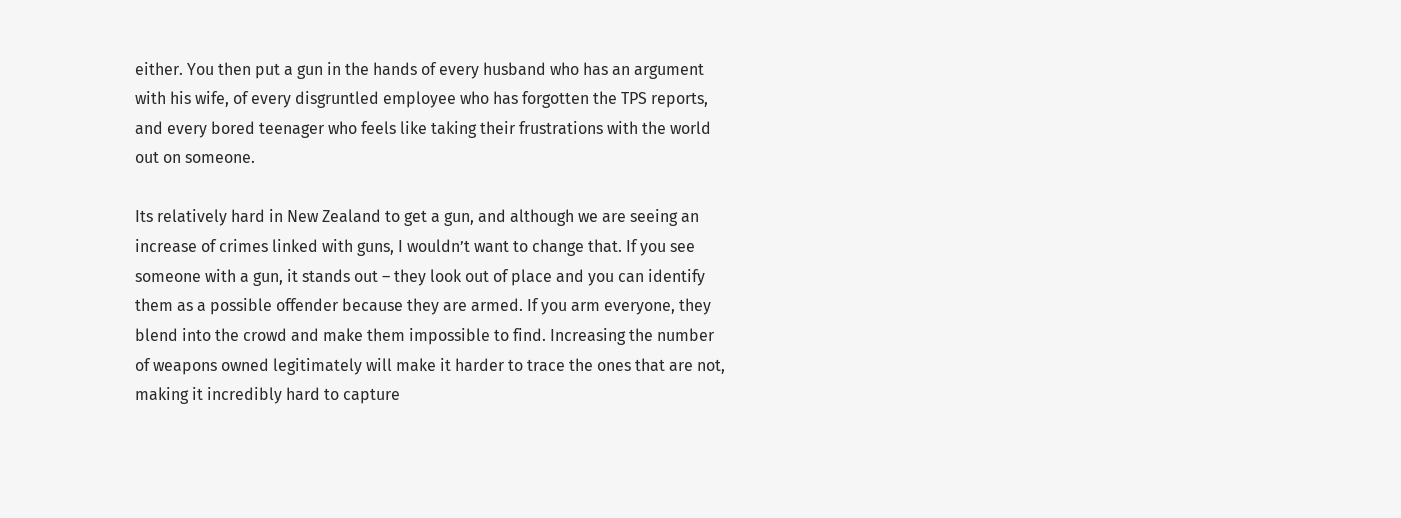either. You then put a gun in the hands of every husband who has an argument with his wife, of every disgruntled employee who has forgotten the TPS reports, and every bored teenager who feels like taking their frustrations with the world out on someone.

Its relatively hard in New Zealand to get a gun, and although we are seeing an increase of crimes linked with guns, I wouldn’t want to change that. If you see someone with a gun, it stands out – they look out of place and you can identify them as a possible offender because they are armed. If you arm everyone, they blend into the crowd and make them impossible to find. Increasing the number of weapons owned legitimately will make it harder to trace the ones that are not, making it incredibly hard to capture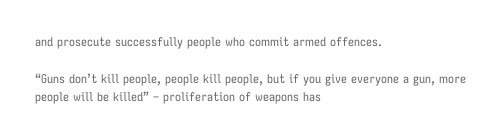and prosecute successfully people who commit armed offences.

“Guns don’t kill people, people kill people, but if you give everyone a gun, more people will be killed” – proliferation of weapons has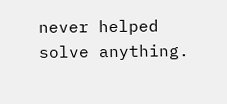never helped solve anything.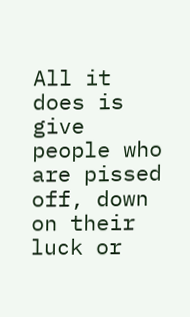All it does is give people who are pissed off, down on their luck or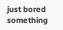just bored something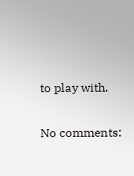to play with.

No comments: